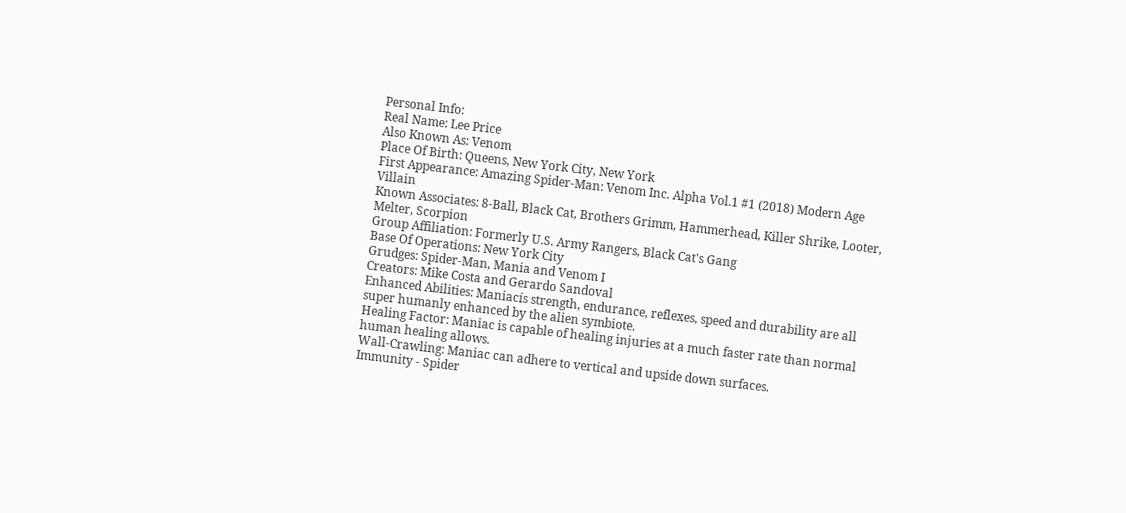Personal Info:
Real Name: Lee Price
Also Known As: Venom
Place Of Birth: Queens, New York City, New York
First Appearance: Amazing Spider-Man: Venom Inc. Alpha Vol.1 #1 (2018) Modern Age Villain
Known Associates: 8-Ball, Black Cat, Brothers Grimm, Hammerhead, Killer Shrike, Looter, Melter, Scorpion
Group Affiliation: Formerly U.S. Army Rangers, Black Cat's Gang
Base Of Operations: New York City
Grudges: Spider-Man, Mania and Venom I
Creators: Mike Costa and Gerardo Sandoval
Enhanced Abilities: Maniacís strength, endurance, reflexes, speed and durability are all super humanly enhanced by the alien symbiote.
Healing Factor: Maniac is capable of healing injuries at a much faster rate than normal human healing allows.
Wall-Crawling: Maniac can adhere to vertical and upside down surfaces.
Immunity - Spider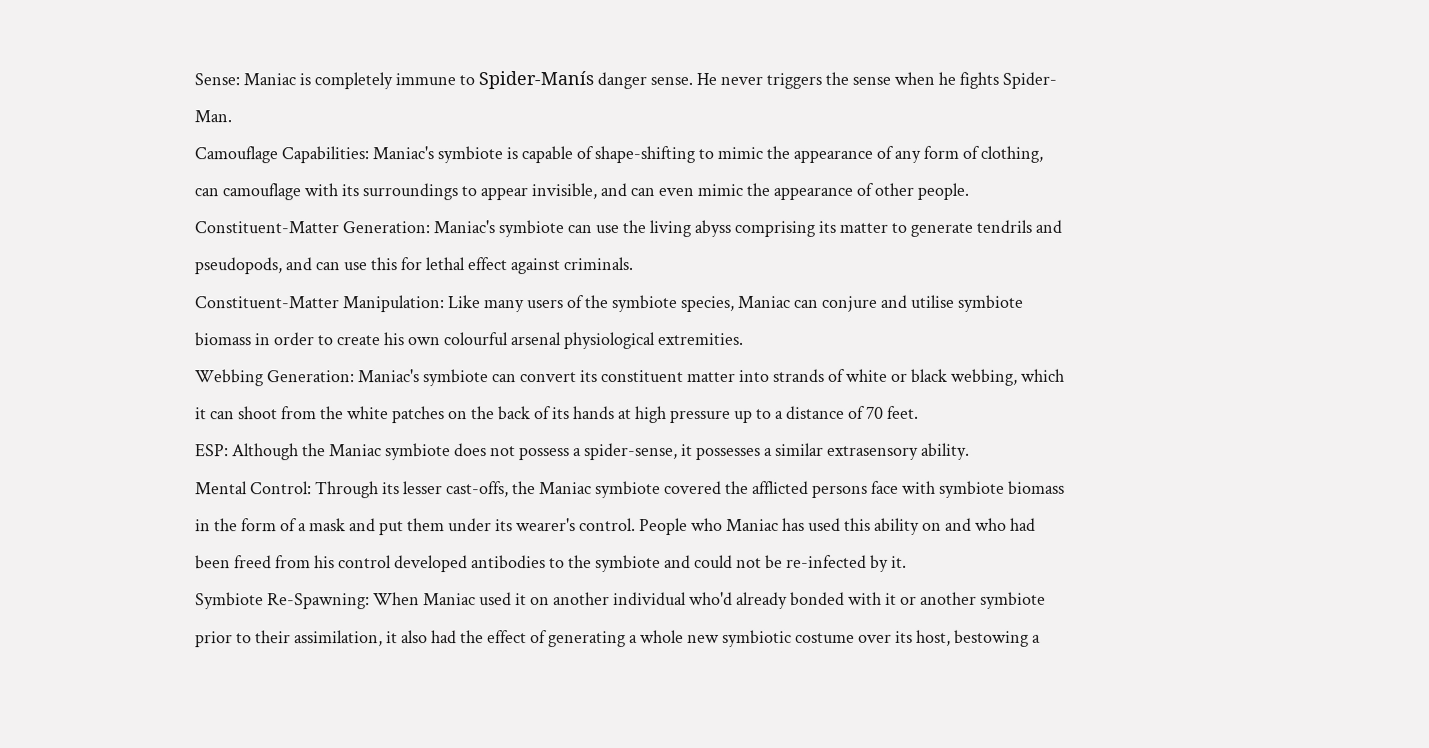Sense: Maniac is completely immune to Spider-Manís danger sense. He never triggers the sense when he fights Spider-Man.
Camouflage Capabilities: Maniac's symbiote is capable of shape-shifting to mimic the appearance of any form of clothing, can camouflage with its surroundings to appear invisible, and can even mimic the appearance of other people.
Constituent-Matter Generation: Maniac's symbiote can use the living abyss comprising its matter to generate tendrils and pseudopods, and can use this for lethal effect against criminals.
Constituent-Matter Manipulation: Like many users of the symbiote species, Maniac can conjure and utilise symbiote biomass in order to create his own colourful arsenal physiological extremities.
Webbing Generation: Maniac's symbiote can convert its constituent matter into strands of white or black webbing, which it can shoot from the white patches on the back of its hands at high pressure up to a distance of 70 feet.
ESP: Although the Maniac symbiote does not possess a spider-sense, it possesses a similar extrasensory ability.
Mental Control: Through its lesser cast-offs, the Maniac symbiote covered the afflicted persons face with symbiote biomass in the form of a mask and put them under its wearer's control. People who Maniac has used this ability on and who had been freed from his control developed antibodies to the symbiote and could not be re-infected by it.
Symbiote Re-Spawning: When Maniac used it on another individual who'd already bonded with it or another symbiote prior to their assimilation, it also had the effect of generating a whole new symbiotic costume over its host, bestowing a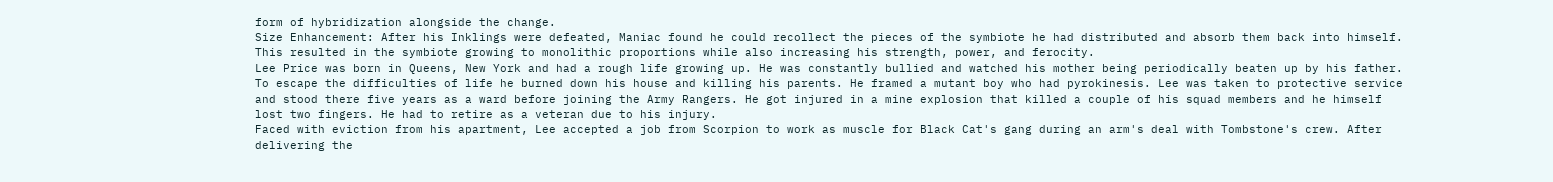form of hybridization alongside the change.
Size Enhancement: After his Inklings were defeated, Maniac found he could recollect the pieces of the symbiote he had distributed and absorb them back into himself. This resulted in the symbiote growing to monolithic proportions while also increasing his strength, power, and ferocity.
Lee Price was born in Queens, New York and had a rough life growing up. He was constantly bullied and watched his mother being periodically beaten up by his father. To escape the difficulties of life he burned down his house and killing his parents. He framed a mutant boy who had pyrokinesis. Lee was taken to protective service and stood there five years as a ward before joining the Army Rangers. He got injured in a mine explosion that killed a couple of his squad members and he himself lost two fingers. He had to retire as a veteran due to his injury.
Faced with eviction from his apartment, Lee accepted a job from Scorpion to work as muscle for Black Cat's gang during an arm's deal with Tombstone's crew. After delivering the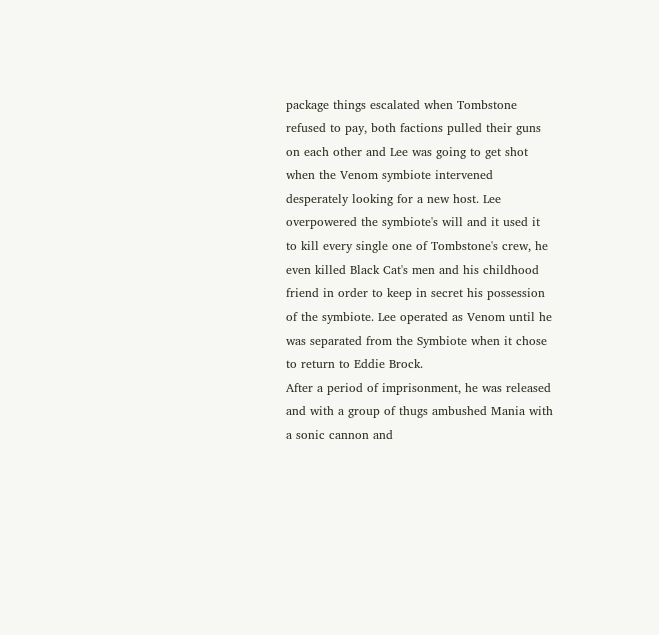package things escalated when Tombstone refused to pay, both factions pulled their guns on each other and Lee was going to get shot when the Venom symbiote intervened desperately looking for a new host. Lee overpowered the symbiote's will and it used it to kill every single one of Tombstone's crew, he even killed Black Cat's men and his childhood friend in order to keep in secret his possession of the symbiote. Lee operated as Venom until he was separated from the Symbiote when it chose to return to Eddie Brock.
After a period of imprisonment, he was released and with a group of thugs ambushed Mania with a sonic cannon and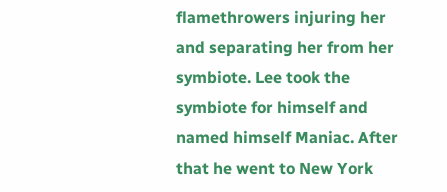flamethrowers injuring her and separating her from her symbiote. Lee took the symbiote for himself and named himself Maniac. After that he went to New York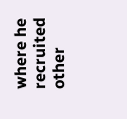where he recruited other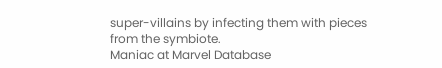super-villains by infecting them with pieces from the symbiote.
Maniac at Marvel Database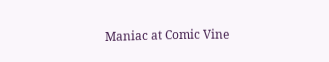Maniac at Comic Vine